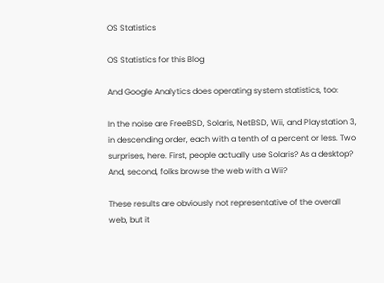OS Statistics

OS Statistics for this Blog

And Google Analytics does operating system statistics, too:

In the noise are FreeBSD, Solaris, NetBSD, Wii, and Playstation 3, in descending order, each with a tenth of a percent or less. Two surprises, here. First, people actually use Solaris? As a desktop? And, second, folks browse the web with a Wii?

These results are obviously not representative of the overall web, but it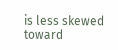is less skewed toward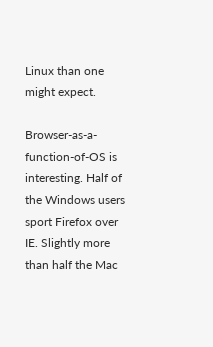Linux than one might expect.

Browser-as-a-function-of-OS is interesting. Half of the Windows users sport Firefox over IE. Slightly more than half the Mac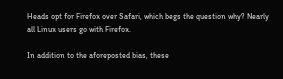Heads opt for Firefox over Safari, which begs the question why? Nearly all Linux users go with Firefox.

In addition to the aforeposted bias, these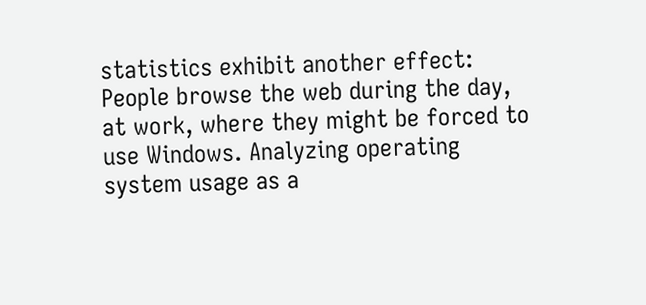statistics exhibit another effect: People browse the web during the day, at work, where they might be forced to use Windows. Analyzing operating system usage as a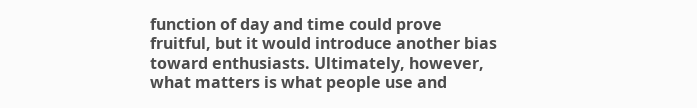function of day and time could prove fruitful, but it would introduce another bias toward enthusiasts. Ultimately, however, what matters is what people use and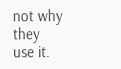not why they use it.